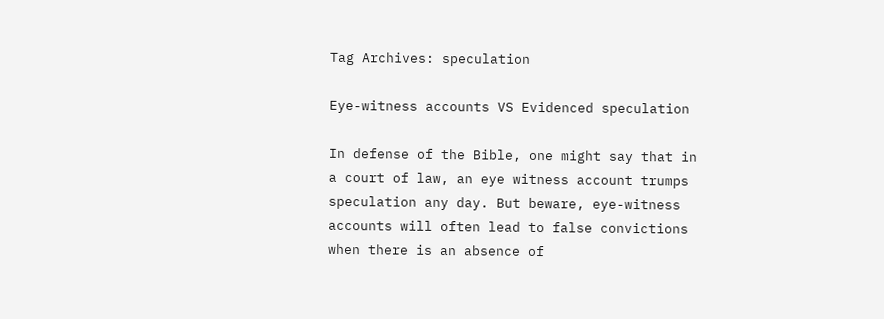Tag Archives: speculation

Eye-witness accounts VS Evidenced speculation

In defense of the Bible, one might say that in a court of law, an eye witness account trumps speculation any day. But beware, eye-witness accounts will often lead to false convictions when there is an absence of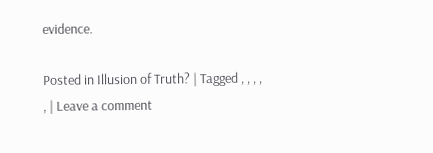evidence.

Posted in Illusion of Truth? | Tagged , , , , , | Leave a comment